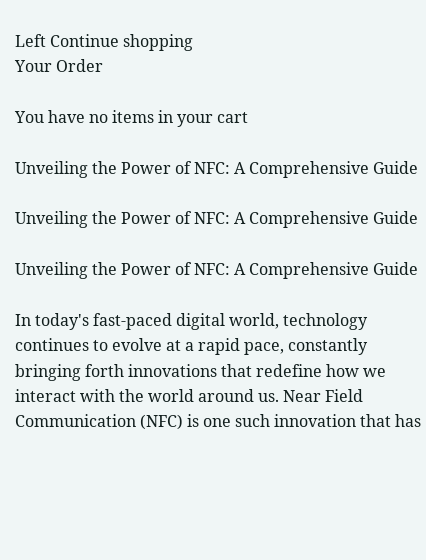Left Continue shopping
Your Order

You have no items in your cart

Unveiling the Power of NFC: A Comprehensive Guide

Unveiling the Power of NFC: A Comprehensive Guide

Unveiling the Power of NFC: A Comprehensive Guide

In today's fast-paced digital world, technology continues to evolve at a rapid pace, constantly bringing forth innovations that redefine how we interact with the world around us. Near Field Communication (NFC) is one such innovation that has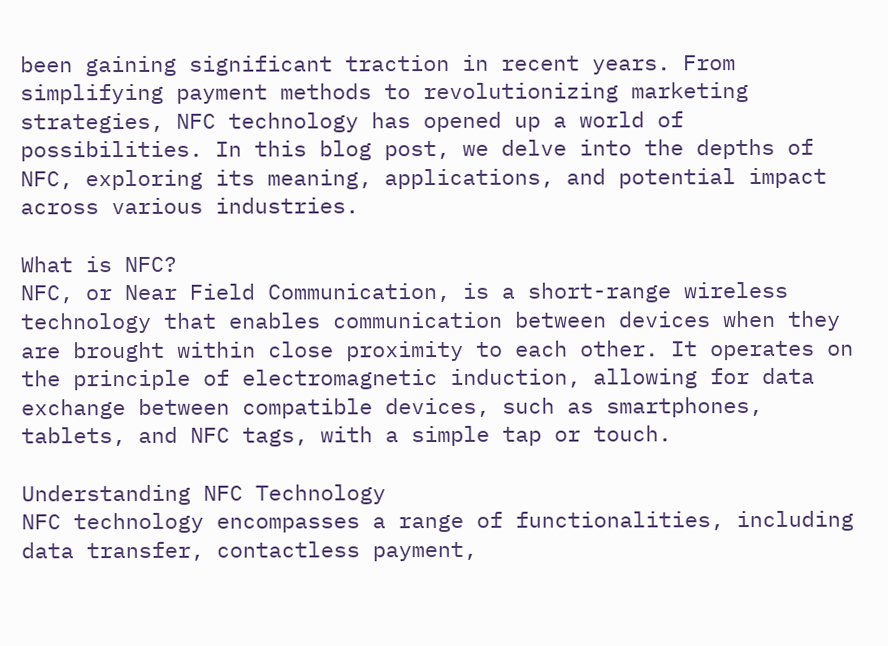been gaining significant traction in recent years. From simplifying payment methods to revolutionizing marketing strategies, NFC technology has opened up a world of possibilities. In this blog post, we delve into the depths of NFC, exploring its meaning, applications, and potential impact across various industries.

What is NFC?
NFC, or Near Field Communication, is a short-range wireless technology that enables communication between devices when they are brought within close proximity to each other. It operates on the principle of electromagnetic induction, allowing for data exchange between compatible devices, such as smartphones, tablets, and NFC tags, with a simple tap or touch.

Understanding NFC Technology
NFC technology encompasses a range of functionalities, including data transfer, contactless payment,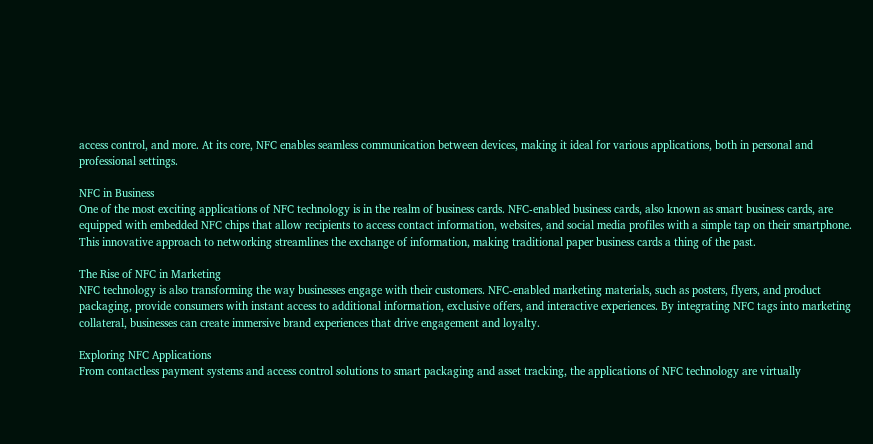access control, and more. At its core, NFC enables seamless communication between devices, making it ideal for various applications, both in personal and professional settings.

NFC in Business
One of the most exciting applications of NFC technology is in the realm of business cards. NFC-enabled business cards, also known as smart business cards, are equipped with embedded NFC chips that allow recipients to access contact information, websites, and social media profiles with a simple tap on their smartphone. This innovative approach to networking streamlines the exchange of information, making traditional paper business cards a thing of the past.

The Rise of NFC in Marketing
NFC technology is also transforming the way businesses engage with their customers. NFC-enabled marketing materials, such as posters, flyers, and product packaging, provide consumers with instant access to additional information, exclusive offers, and interactive experiences. By integrating NFC tags into marketing collateral, businesses can create immersive brand experiences that drive engagement and loyalty.

Exploring NFC Applications
From contactless payment systems and access control solutions to smart packaging and asset tracking, the applications of NFC technology are virtually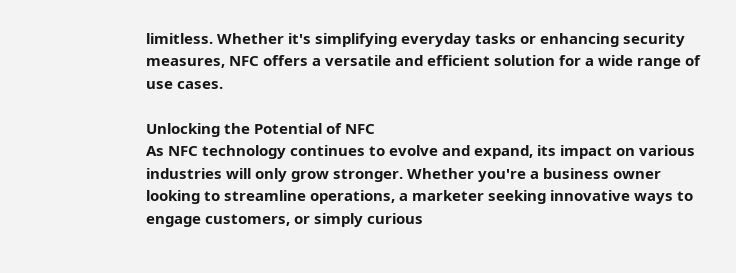limitless. Whether it's simplifying everyday tasks or enhancing security measures, NFC offers a versatile and efficient solution for a wide range of use cases.

Unlocking the Potential of NFC
As NFC technology continues to evolve and expand, its impact on various industries will only grow stronger. Whether you're a business owner looking to streamline operations, a marketer seeking innovative ways to engage customers, or simply curious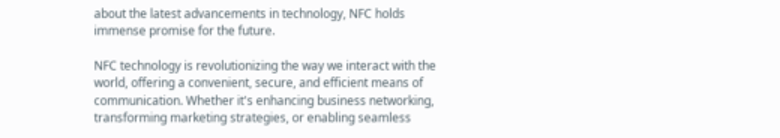about the latest advancements in technology, NFC holds immense promise for the future.

NFC technology is revolutionizing the way we interact with the world, offering a convenient, secure, and efficient means of communication. Whether it's enhancing business networking, transforming marketing strategies, or enabling seamless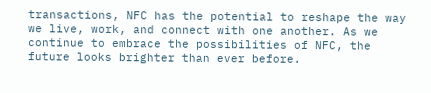transactions, NFC has the potential to reshape the way we live, work, and connect with one another. As we continue to embrace the possibilities of NFC, the future looks brighter than ever before.